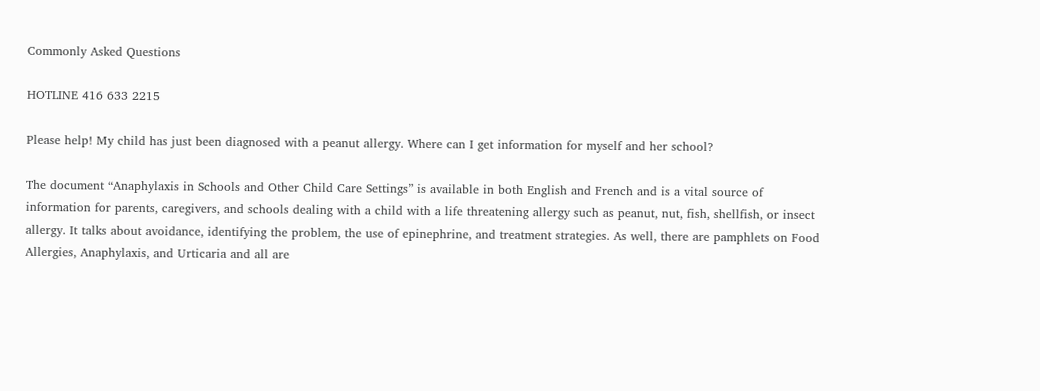Commonly Asked Questions

HOTLINE 416 633 2215

Please help! My child has just been diagnosed with a peanut allergy. Where can I get information for myself and her school?

The document “Anaphylaxis in Schools and Other Child Care Settings” is available in both English and French and is a vital source of information for parents, caregivers, and schools dealing with a child with a life threatening allergy such as peanut, nut, fish, shellfish, or insect allergy. It talks about avoidance, identifying the problem, the use of epinephrine, and treatment strategies. As well, there are pamphlets on Food Allergies, Anaphylaxis, and Urticaria and all are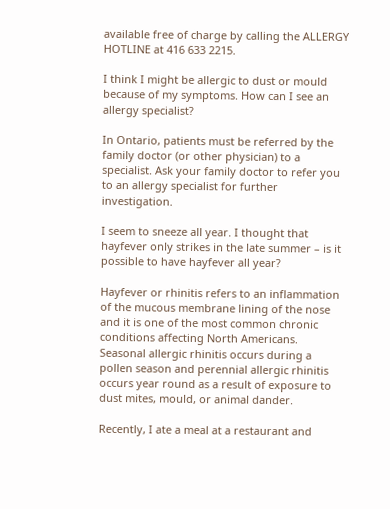available free of charge by calling the ALLERGY HOTLINE at 416 633 2215.

I think I might be allergic to dust or mould because of my symptoms. How can I see an allergy specialist?

In Ontario, patients must be referred by the family doctor (or other physician) to a specialist. Ask your family doctor to refer you to an allergy specialist for further investigation.

I seem to sneeze all year. I thought that hayfever only strikes in the late summer – is it possible to have hayfever all year?

Hayfever or rhinitis refers to an inflammation of the mucous membrane lining of the nose and it is one of the most common chronic conditions affecting North Americans. Seasonal allergic rhinitis occurs during a pollen season and perennial allergic rhinitis occurs year round as a result of exposure to dust mites, mould, or animal dander.

Recently, I ate a meal at a restaurant and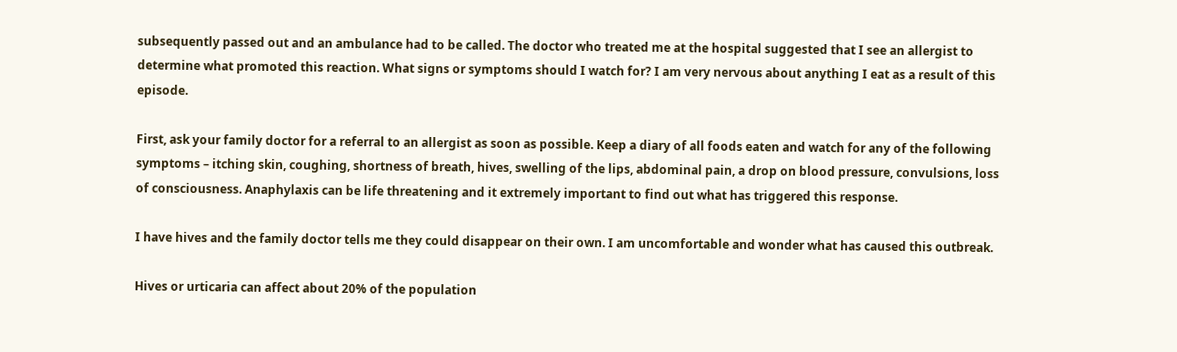subsequently passed out and an ambulance had to be called. The doctor who treated me at the hospital suggested that I see an allergist to determine what promoted this reaction. What signs or symptoms should I watch for? I am very nervous about anything I eat as a result of this episode.

First, ask your family doctor for a referral to an allergist as soon as possible. Keep a diary of all foods eaten and watch for any of the following symptoms – itching skin, coughing, shortness of breath, hives, swelling of the lips, abdominal pain, a drop on blood pressure, convulsions, loss of consciousness. Anaphylaxis can be life threatening and it extremely important to find out what has triggered this response.

I have hives and the family doctor tells me they could disappear on their own. I am uncomfortable and wonder what has caused this outbreak.

Hives or urticaria can affect about 20% of the population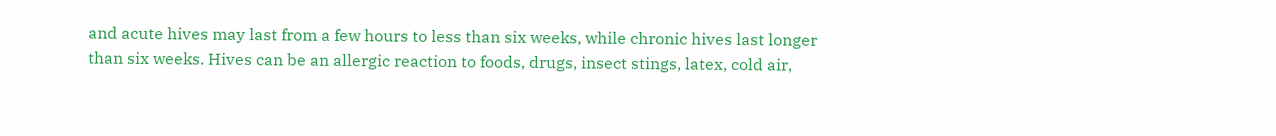and acute hives may last from a few hours to less than six weeks, while chronic hives last longer than six weeks. Hives can be an allergic reaction to foods, drugs, insect stings, latex, cold air,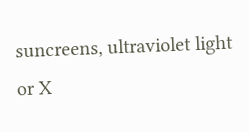suncreens, ultraviolet light or X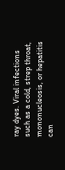ray dyes. Viral infections such as a cold, strep throat, mononucleosis, or hepatitis can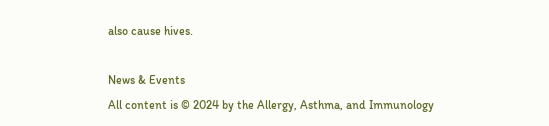also cause hives.

News & Events
All content is © 2024 by the Allergy, Asthma, and Immunology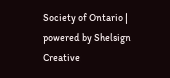Society of Ontario | powered by Shelsign Creative